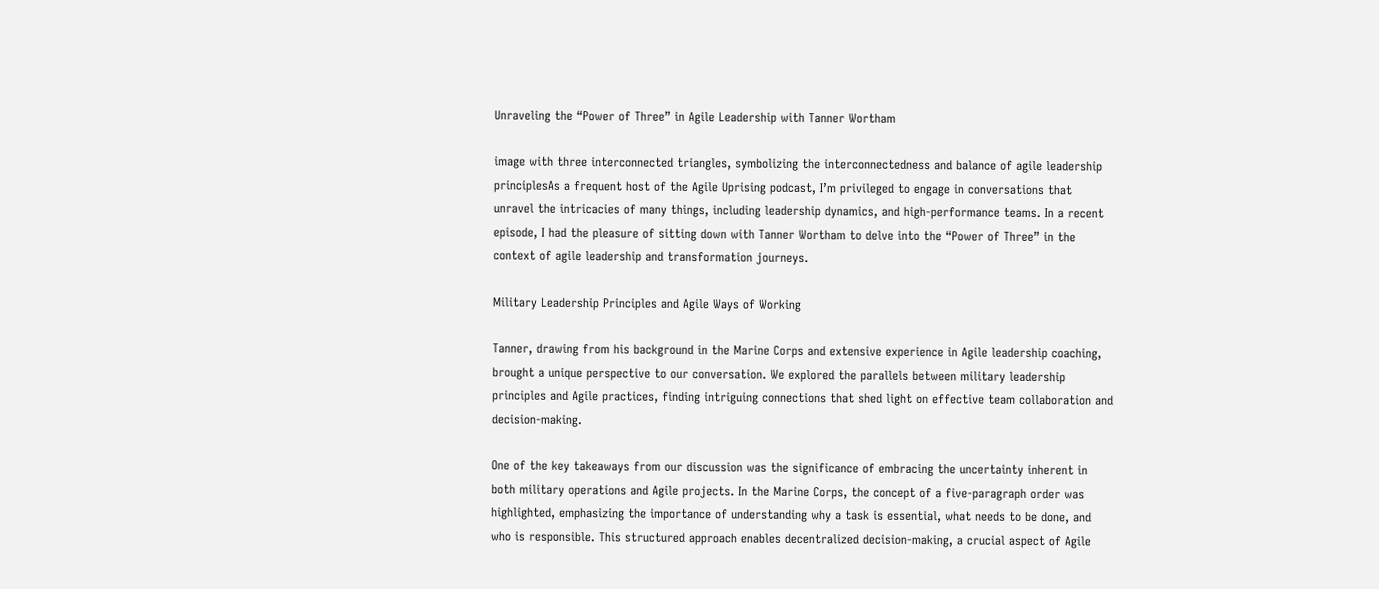Unraveling the “Power of Three” in Agile Leadership with Tanner Wortham

image with three interconnected triangles, symbolizing the interconnectedness and balance of agile leadership principlesAs a frequent host of the Agile Uprising podcast, I’m privileged to engage in conversations that unravel the intricacies of many things, including leadership dynamics, and high-performance teams. In a recent episode, I had the pleasure of sitting down with Tanner Wortham to delve into the “Power of Three” in the context of agile leadership and transformation journeys.

Military Leadership Principles and Agile Ways of Working

Tanner, drawing from his background in the Marine Corps and extensive experience in Agile leadership coaching, brought a unique perspective to our conversation. We explored the parallels between military leadership principles and Agile practices, finding intriguing connections that shed light on effective team collaboration and decision-making.

One of the key takeaways from our discussion was the significance of embracing the uncertainty inherent in both military operations and Agile projects. In the Marine Corps, the concept of a five-paragraph order was highlighted, emphasizing the importance of understanding why a task is essential, what needs to be done, and who is responsible. This structured approach enables decentralized decision-making, a crucial aspect of Agile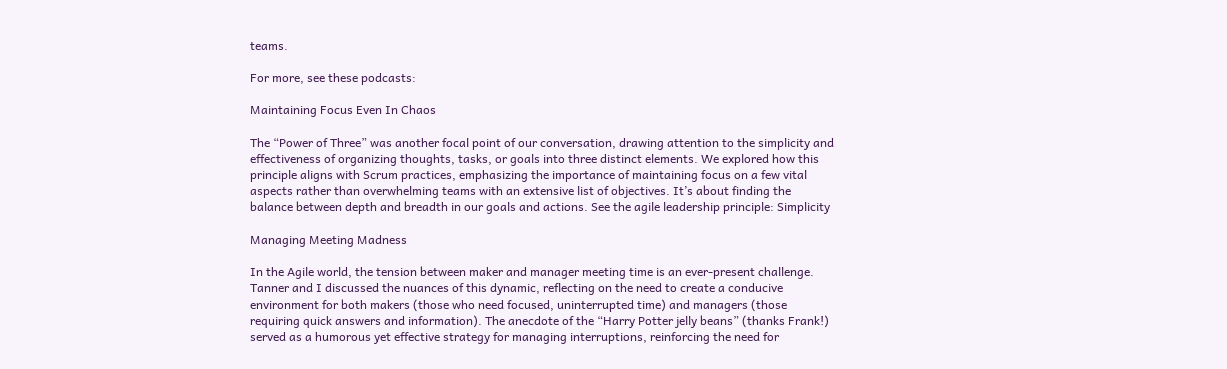teams.

For more, see these podcasts:

Maintaining Focus Even In Chaos

The “Power of Three” was another focal point of our conversation, drawing attention to the simplicity and effectiveness of organizing thoughts, tasks, or goals into three distinct elements. We explored how this principle aligns with Scrum practices, emphasizing the importance of maintaining focus on a few vital aspects rather than overwhelming teams with an extensive list of objectives. It’s about finding the balance between depth and breadth in our goals and actions. See the agile leadership principle: Simplicity

Managing Meeting Madness

In the Agile world, the tension between maker and manager meeting time is an ever-present challenge. Tanner and I discussed the nuances of this dynamic, reflecting on the need to create a conducive environment for both makers (those who need focused, uninterrupted time) and managers (those requiring quick answers and information). The anecdote of the “Harry Potter jelly beans” (thanks Frank!) served as a humorous yet effective strategy for managing interruptions, reinforcing the need for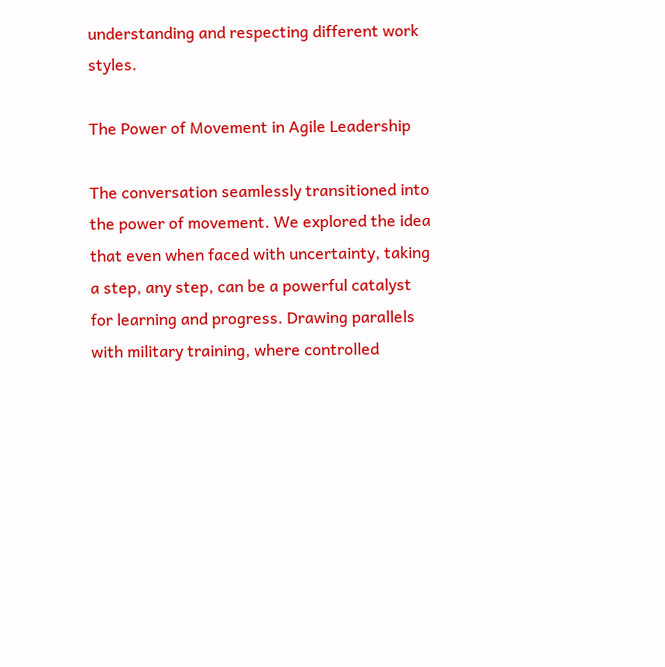understanding and respecting different work styles.

The Power of Movement in Agile Leadership

The conversation seamlessly transitioned into the power of movement. We explored the idea that even when faced with uncertainty, taking a step, any step, can be a powerful catalyst for learning and progress. Drawing parallels with military training, where controlled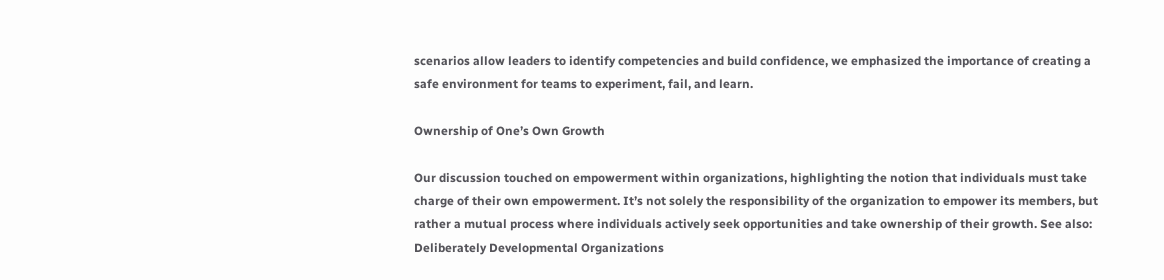scenarios allow leaders to identify competencies and build confidence, we emphasized the importance of creating a safe environment for teams to experiment, fail, and learn.

Ownership of One’s Own Growth

Our discussion touched on empowerment within organizations, highlighting the notion that individuals must take charge of their own empowerment. It’s not solely the responsibility of the organization to empower its members, but rather a mutual process where individuals actively seek opportunities and take ownership of their growth. See also: Deliberately Developmental Organizations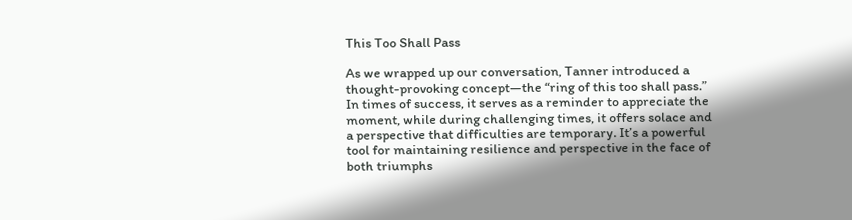This Too Shall Pass

As we wrapped up our conversation, Tanner introduced a thought-provoking concept—the “ring of this too shall pass.” In times of success, it serves as a reminder to appreciate the moment, while during challenging times, it offers solace and a perspective that difficulties are temporary. It’s a powerful tool for maintaining resilience and perspective in the face of both triumphs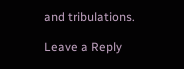and tribulations.

Leave a Reply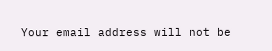Your email address will not be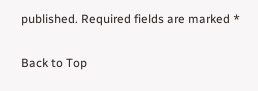published. Required fields are marked *

Back to Top